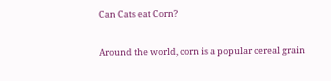Can Cats eat Corn?

Around the world, corn is a popular cereal grain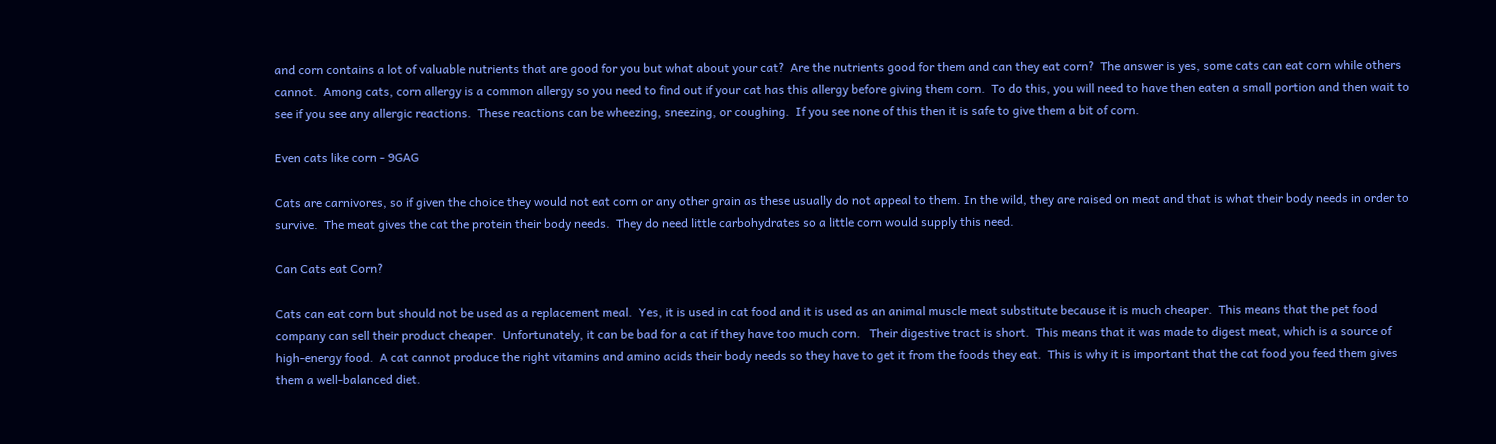and corn contains a lot of valuable nutrients that are good for you but what about your cat?  Are the nutrients good for them and can they eat corn?  The answer is yes, some cats can eat corn while others cannot.  Among cats, corn allergy is a common allergy so you need to find out if your cat has this allergy before giving them corn.  To do this, you will need to have then eaten a small portion and then wait to see if you see any allergic reactions.  These reactions can be wheezing, sneezing, or coughing.  If you see none of this then it is safe to give them a bit of corn.

Even cats like corn - 9GAG

Cats are carnivores, so if given the choice they would not eat corn or any other grain as these usually do not appeal to them. In the wild, they are raised on meat and that is what their body needs in order to survive.  The meat gives the cat the protein their body needs.  They do need little carbohydrates so a little corn would supply this need.

Can Cats eat Corn?

Cats can eat corn but should not be used as a replacement meal.  Yes, it is used in cat food and it is used as an animal muscle meat substitute because it is much cheaper.  This means that the pet food company can sell their product cheaper.  Unfortunately, it can be bad for a cat if they have too much corn.   Their digestive tract is short.  This means that it was made to digest meat, which is a source of high-energy food.  A cat cannot produce the right vitamins and amino acids their body needs so they have to get it from the foods they eat.  This is why it is important that the cat food you feed them gives them a well-balanced diet.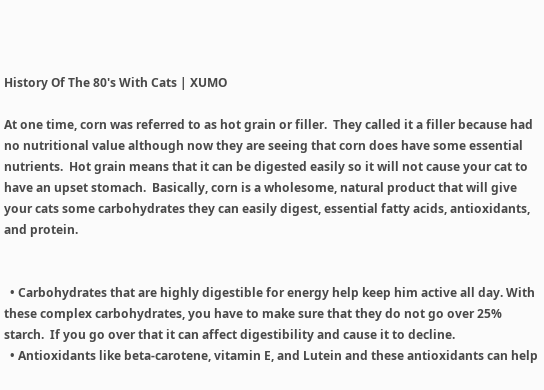History Of The 80's With Cats | XUMO

At one time, corn was referred to as hot grain or filler.  They called it a filler because had no nutritional value although now they are seeing that corn does have some essential nutrients.  Hot grain means that it can be digested easily so it will not cause your cat to have an upset stomach.  Basically, corn is a wholesome, natural product that will give your cats some carbohydrates they can easily digest, essential fatty acids, antioxidants, and protein.


  • Carbohydrates that are highly digestible for energy help keep him active all day. With these complex carbohydrates, you have to make sure that they do not go over 25% starch.  If you go over that it can affect digestibility and cause it to decline.
  • Antioxidants like beta-carotene, vitamin E, and Lutein and these antioxidants can help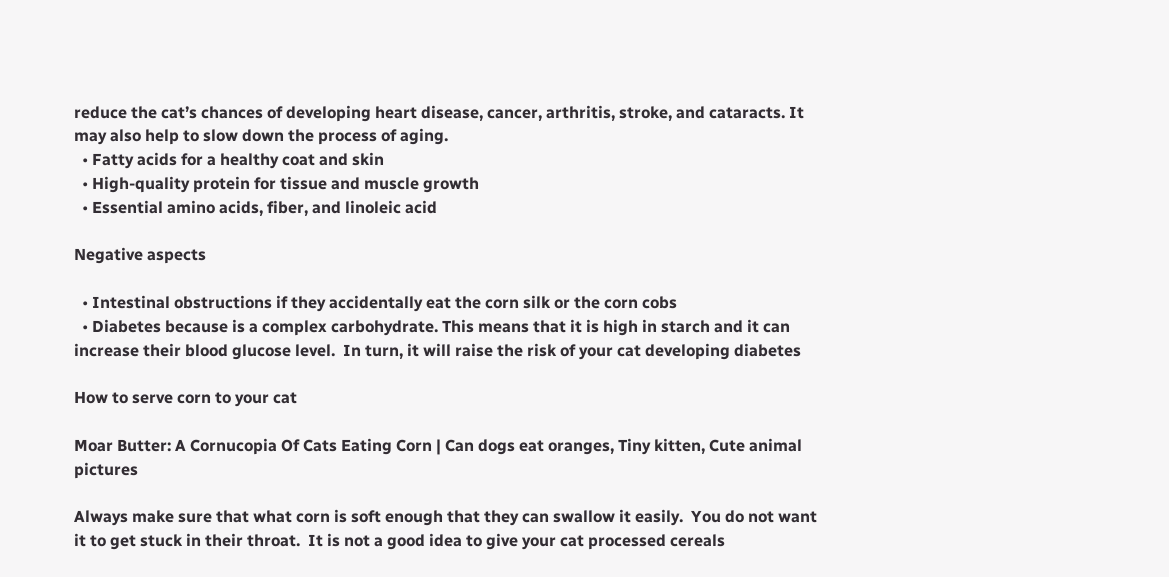reduce the cat’s chances of developing heart disease, cancer, arthritis, stroke, and cataracts. It may also help to slow down the process of aging.
  • Fatty acids for a healthy coat and skin
  • High-quality protein for tissue and muscle growth
  • Essential amino acids, fiber, and linoleic acid

Negative aspects

  • Intestinal obstructions if they accidentally eat the corn silk or the corn cobs
  • Diabetes because is a complex carbohydrate. This means that it is high in starch and it can increase their blood glucose level.  In turn, it will raise the risk of your cat developing diabetes

How to serve corn to your cat

Moar Butter: A Cornucopia Of Cats Eating Corn | Can dogs eat oranges, Tiny kitten, Cute animal pictures

Always make sure that what corn is soft enough that they can swallow it easily.  You do not want it to get stuck in their throat.  It is not a good idea to give your cat processed cereals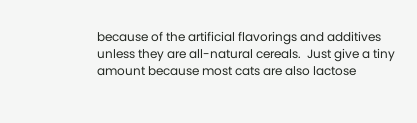because of the artificial flavorings and additives unless they are all-natural cereals.  Just give a tiny amount because most cats are also lactose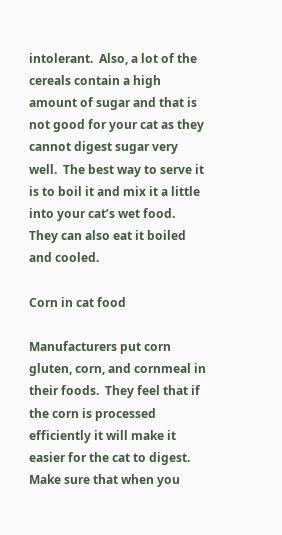intolerant.  Also, a lot of the cereals contain a high amount of sugar and that is not good for your cat as they cannot digest sugar very well.  The best way to serve it is to boil it and mix it a little into your cat’s wet food.  They can also eat it boiled and cooled.

Corn in cat food

Manufacturers put corn gluten, corn, and cornmeal in their foods.  They feel that if the corn is processed efficiently it will make it easier for the cat to digest.  Make sure that when you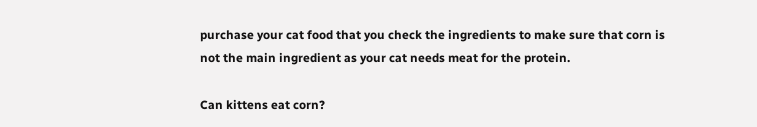purchase your cat food that you check the ingredients to make sure that corn is not the main ingredient as your cat needs meat for the protein.

Can kittens eat corn?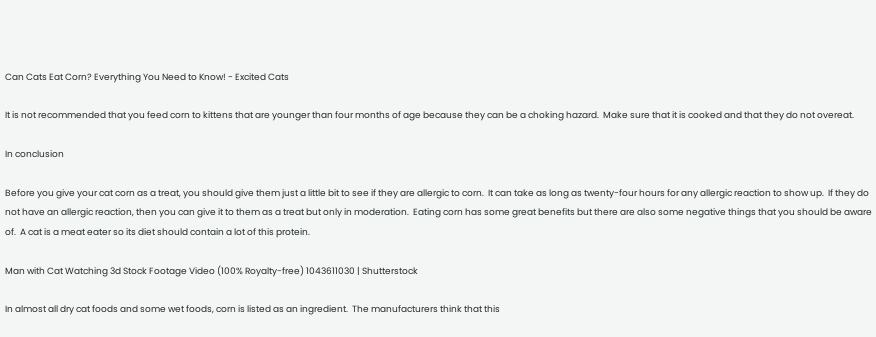Can Cats Eat Corn? Everything You Need to Know! - Excited Cats

It is not recommended that you feed corn to kittens that are younger than four months of age because they can be a choking hazard.  Make sure that it is cooked and that they do not overeat.

In conclusion

Before you give your cat corn as a treat, you should give them just a little bit to see if they are allergic to corn.  It can take as long as twenty-four hours for any allergic reaction to show up.  If they do not have an allergic reaction, then you can give it to them as a treat but only in moderation.  Eating corn has some great benefits but there are also some negative things that you should be aware of.  A cat is a meat eater so its diet should contain a lot of this protein.

Man with Cat Watching 3d Stock Footage Video (100% Royalty-free) 1043611030 | Shutterstock

In almost all dry cat foods and some wet foods, corn is listed as an ingredient.  The manufacturers think that this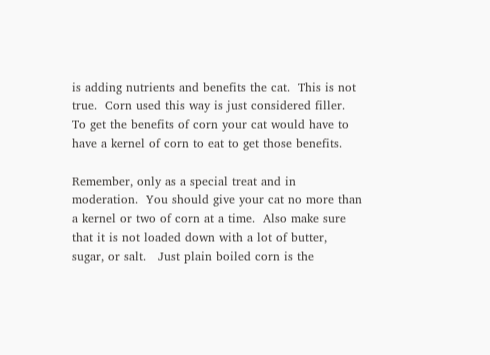is adding nutrients and benefits the cat.  This is not true.  Corn used this way is just considered filler.  To get the benefits of corn your cat would have to have a kernel of corn to eat to get those benefits.

Remember, only as a special treat and in moderation.  You should give your cat no more than a kernel or two of corn at a time.  Also make sure that it is not loaded down with a lot of butter, sugar, or salt.   Just plain boiled corn is the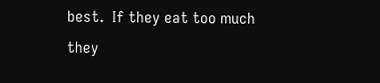best.  If they eat too much they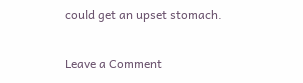could get an upset stomach.

Leave a Comment